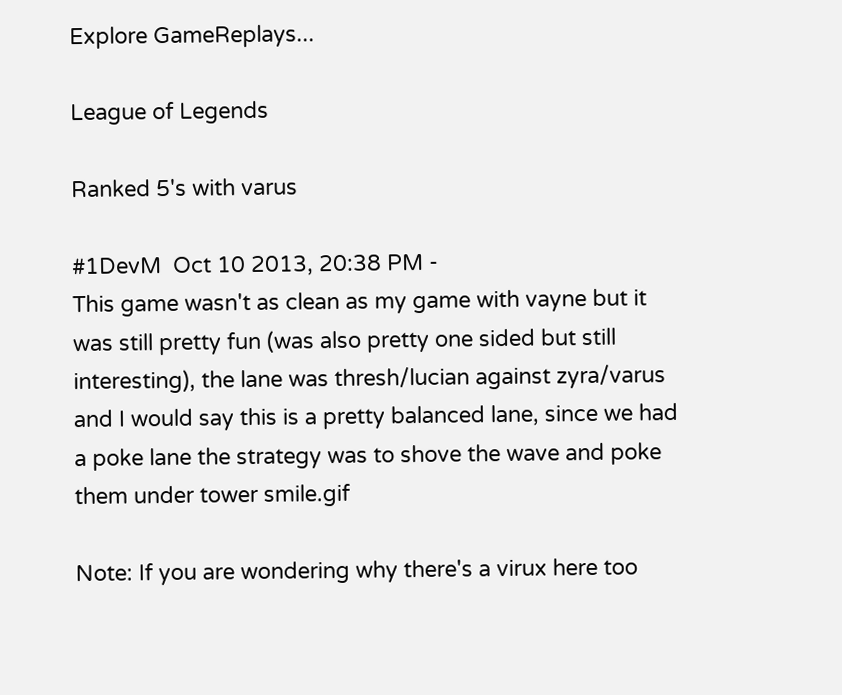Explore GameReplays...

League of Legends

Ranked 5's with varus

#1DevM  Oct 10 2013, 20:38 PM -
This game wasn't as clean as my game with vayne but it was still pretty fun (was also pretty one sided but still interesting), the lane was thresh/lucian against zyra/varus and I would say this is a pretty balanced lane, since we had a poke lane the strategy was to shove the wave and poke them under tower smile.gif

Note: If you are wondering why there's a virux here too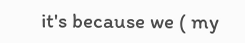it's because we ( my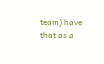team) have that as a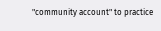"community account" to practice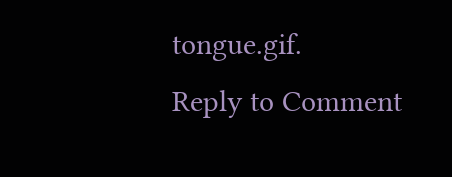tongue.gif.
Reply to Comment